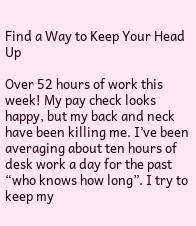Find a Way to Keep Your Head Up

Over 52 hours of work this week! My pay check looks happy, but my back and neck have been killing me. I’ve been averaging about ten hours of desk work a day for the past “who knows how long”. I try to keep my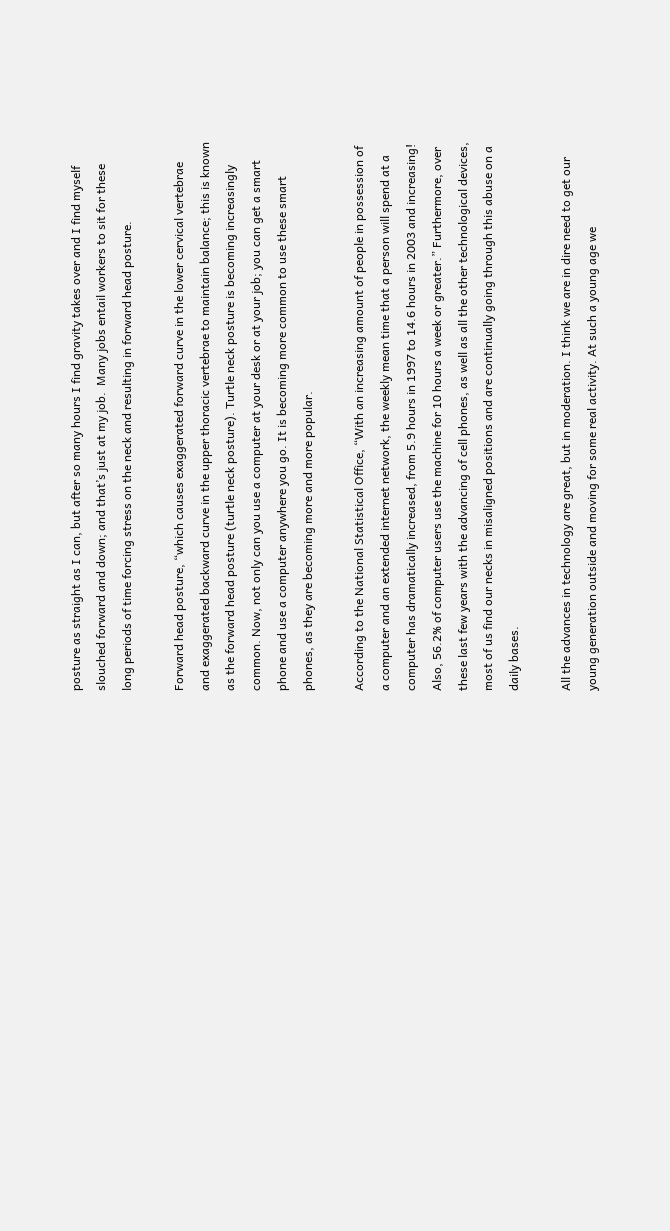posture as straight as I can, but after so many hours I find gravity takes over and I find myself slouched forward and down; and that’s just at my job.  Many jobs entail workers to sit for these long periods of time forcing stress on the neck and resulting in forward head posture.

Forward head posture, “which causes exaggerated forward curve in the lower cervical vertebrae and exaggerated backward curve in the upper thoracic vertebrae to maintain balance; this is known as the forward head posture (turtle neck posture). Turtle neck posture is becoming increasingly common. Now, not only can you use a computer at your desk or at your job; you can get a smart phone and use a computer anywhere you go. It is becoming more common to use these smart phones, as they are becoming more and more popular.

According to the National Statistical Office, “With an increasing amount of people in possession of a computer and an extended internet network, the weekly mean time that a person will spend at a computer has dramatically increased, from 5.9 hours in 1997 to 14.6 hours in 2003 and increasing! Also, 56.2% of computer users use the machine for 10 hours a week or greater.” Furthermore, over these last few years with the advancing of cell phones, as well as all the other technological devices, most of us find our necks in misaligned positions and are continually going through this abuse on a daily bases.

All the advances in technology are great, but in moderation. I think we are in dire need to get our young generation outside and moving for some real activity. At such a young age we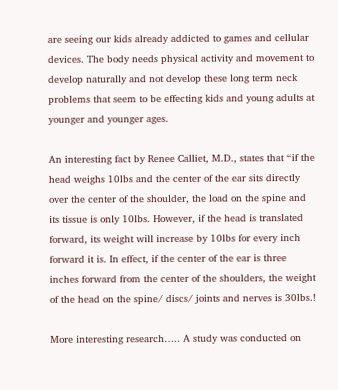are seeing our kids already addicted to games and cellular devices. The body needs physical activity and movement to develop naturally and not develop these long term neck problems that seem to be effecting kids and young adults at younger and younger ages.

An interesting fact by Renee Calliet, M.D., states that “if the head weighs 10lbs and the center of the ear sits directly over the center of the shoulder, the load on the spine and its tissue is only 10lbs. However, if the head is translated forward, its weight will increase by 10lbs for every inch forward it is. In effect, if the center of the ear is three inches forward from the center of the shoulders, the weight of the head on the spine/ discs/ joints and nerves is 30lbs.!

More interesting research….. A study was conducted on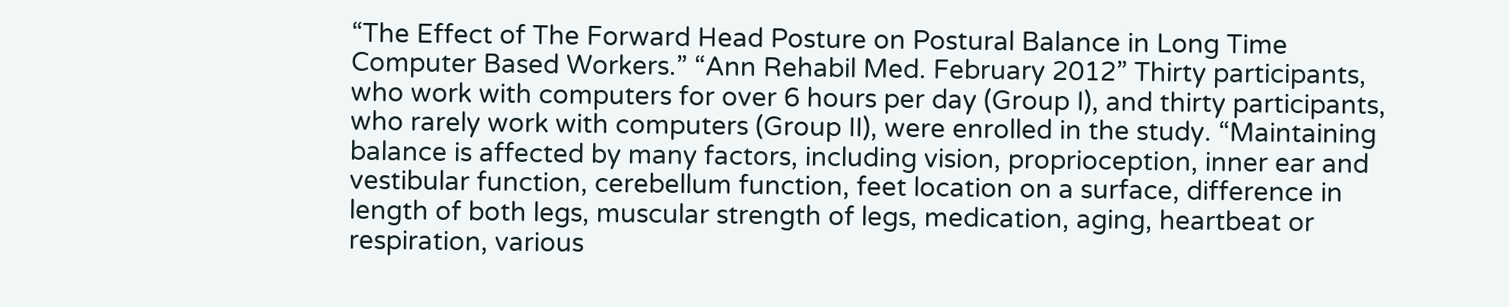“The Effect of The Forward Head Posture on Postural Balance in Long Time Computer Based Workers.” “Ann Rehabil Med. February 2012” Thirty participants, who work with computers for over 6 hours per day (Group I), and thirty participants, who rarely work with computers (Group II), were enrolled in the study. “Maintaining balance is affected by many factors, including vision, proprioception, inner ear and vestibular function, cerebellum function, feet location on a surface, difference in length of both legs, muscular strength of legs, medication, aging, heartbeat or respiration, various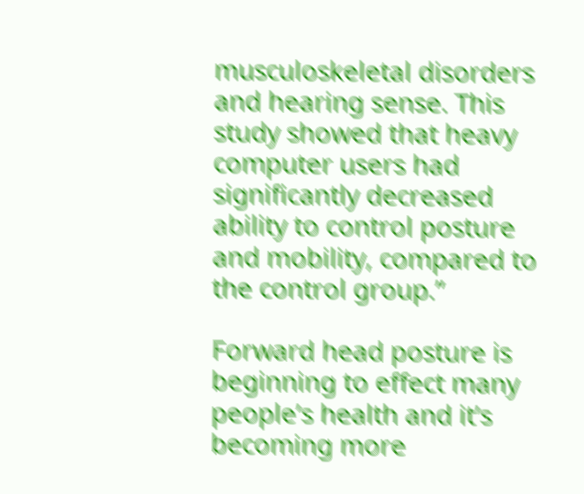musculoskeletal disorders and hearing sense. This study showed that heavy computer users had significantly decreased ability to control posture and mobility, compared to the control group.”

Forward head posture is beginning to effect many people’s health and it’s becoming more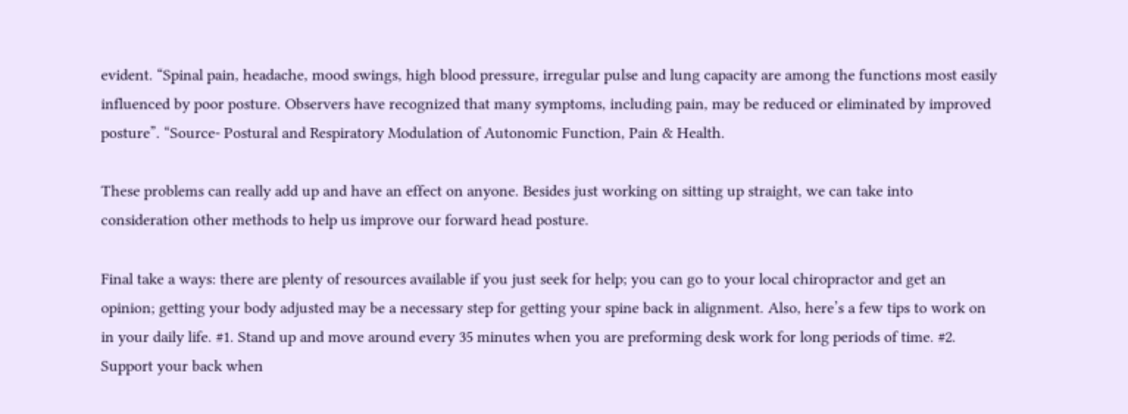evident. “Spinal pain, headache, mood swings, high blood pressure, irregular pulse and lung capacity are among the functions most easily influenced by poor posture. Observers have recognized that many symptoms, including pain, may be reduced or eliminated by improved posture”. “Source- Postural and Respiratory Modulation of Autonomic Function, Pain & Health.

These problems can really add up and have an effect on anyone. Besides just working on sitting up straight, we can take into consideration other methods to help us improve our forward head posture.

Final take a ways: there are plenty of resources available if you just seek for help; you can go to your local chiropractor and get an opinion; getting your body adjusted may be a necessary step for getting your spine back in alignment. Also, here’s a few tips to work on in your daily life. #1. Stand up and move around every 35 minutes when you are preforming desk work for long periods of time. #2. Support your back when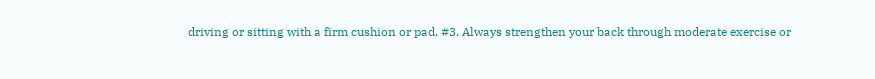driving or sitting with a firm cushion or pad. #3. Always strengthen your back through moderate exercise or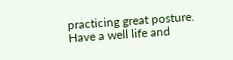practicing great posture. Have a well life and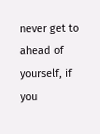never get to ahead of yourself, if you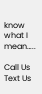know what I mean…..

Call Us Text Us